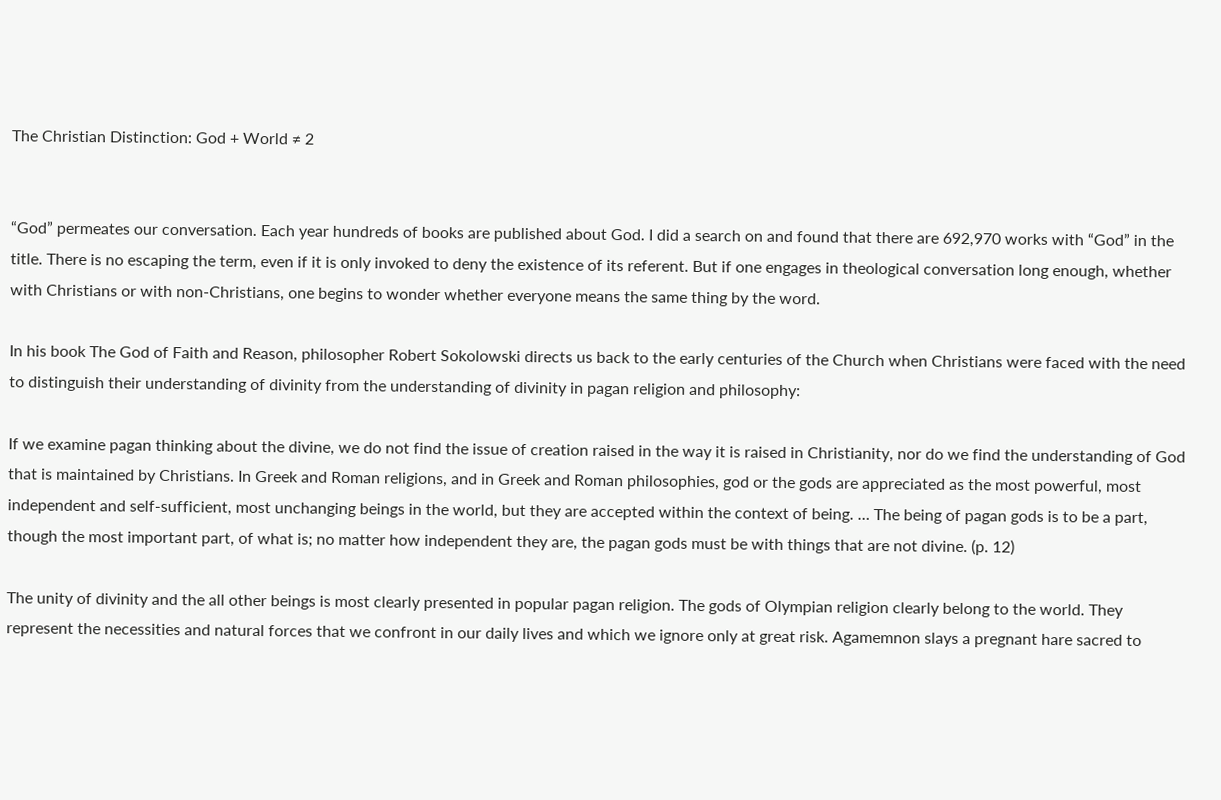The Christian Distinction: God + World ≠ 2


“God” permeates our conversation. Each year hundreds of books are published about God. I did a search on and found that there are 692,970 works with “God” in the title. There is no escaping the term, even if it is only invoked to deny the existence of its referent. But if one engages in theological conversation long enough, whether with Christians or with non-Christians, one begins to wonder whether everyone means the same thing by the word.

In his book The God of Faith and Reason, philosopher Robert Sokolowski directs us back to the early centuries of the Church when Christians were faced with the need to distinguish their understanding of divinity from the understanding of divinity in pagan religion and philosophy:

If we examine pagan thinking about the divine, we do not find the issue of creation raised in the way it is raised in Christianity, nor do we find the understanding of God that is maintained by Christians. In Greek and Roman religions, and in Greek and Roman philosophies, god or the gods are appreciated as the most powerful, most independent and self-sufficient, most unchanging beings in the world, but they are accepted within the context of being. … The being of pagan gods is to be a part, though the most important part, of what is; no matter how independent they are, the pagan gods must be with things that are not divine. (p. 12)

The unity of divinity and the all other beings is most clearly presented in popular pagan religion. The gods of Olympian religion clearly belong to the world. They represent the necessities and natural forces that we confront in our daily lives and which we ignore only at great risk. Agamemnon slays a pregnant hare sacred to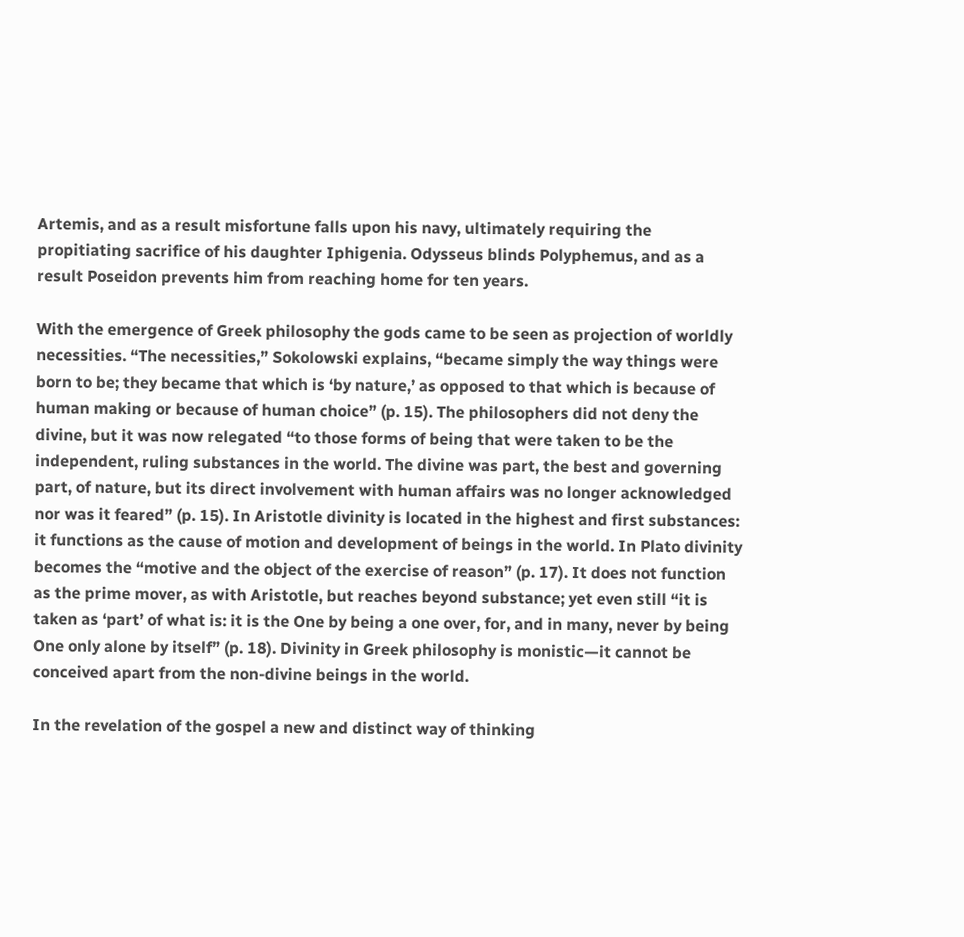Artemis, and as a result misfortune falls upon his navy, ultimately requiring the propitiating sacrifice of his daughter Iphigenia. Odysseus blinds Polyphemus, and as a result Poseidon prevents him from reaching home for ten years.

With the emergence of Greek philosophy the gods came to be seen as projection of worldly necessities. “The necessities,” Sokolowski explains, “became simply the way things were born to be; they became that which is ‘by nature,’ as opposed to that which is because of human making or because of human choice” (p. 15). The philosophers did not deny the divine, but it was now relegated “to those forms of being that were taken to be the independent, ruling substances in the world. The divine was part, the best and governing part, of nature, but its direct involvement with human affairs was no longer acknowledged nor was it feared” (p. 15). In Aristotle divinity is located in the highest and first substances: it functions as the cause of motion and development of beings in the world. In Plato divinity becomes the “motive and the object of the exercise of reason” (p. 17). It does not function as the prime mover, as with Aristotle, but reaches beyond substance; yet even still “it is taken as ‘part’ of what is: it is the One by being a one over, for, and in many, never by being One only alone by itself” (p. 18). Divinity in Greek philosophy is monistic—it cannot be conceived apart from the non-divine beings in the world.

In the revelation of the gospel a new and distinct way of thinking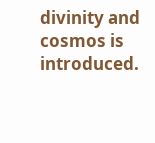divinity and cosmos is introduced.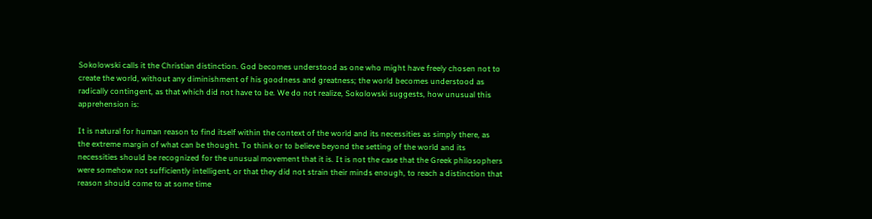Sokolowski calls it the Christian distinction. God becomes understood as one who might have freely chosen not to create the world, without any diminishment of his goodness and greatness; the world becomes understood as radically contingent, as that which did not have to be. We do not realize, Sokolowski suggests, how unusual this apprehension is:

It is natural for human reason to find itself within the context of the world and its necessities as simply there, as the extreme margin of what can be thought. To think or to believe beyond the setting of the world and its necessities should be recognized for the unusual movement that it is. It is not the case that the Greek philosophers were somehow not sufficiently intelligent, or that they did not strain their minds enough, to reach a distinction that reason should come to at some time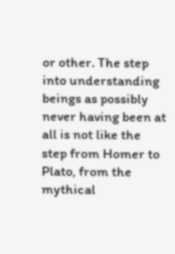or other. The step into understanding beings as possibly never having been at all is not like the step from Homer to Plato, from the mythical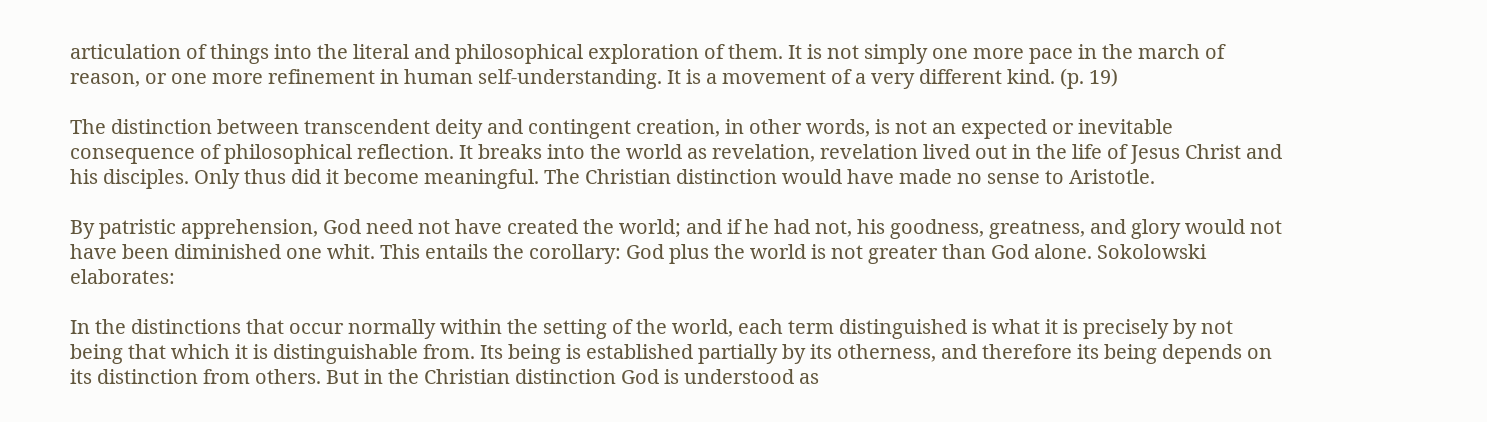articulation of things into the literal and philosophical exploration of them. It is not simply one more pace in the march of reason, or one more refinement in human self-understanding. It is a movement of a very different kind. (p. 19)

The distinction between transcendent deity and contingent creation, in other words, is not an expected or inevitable consequence of philosophical reflection. It breaks into the world as revelation, revelation lived out in the life of Jesus Christ and his disciples. Only thus did it become meaningful. The Christian distinction would have made no sense to Aristotle.

By patristic apprehension, God need not have created the world; and if he had not, his goodness, greatness, and glory would not have been diminished one whit. This entails the corollary: God plus the world is not greater than God alone. Sokolowski elaborates:

In the distinctions that occur normally within the setting of the world, each term distinguished is what it is precisely by not being that which it is distinguishable from. Its being is established partially by its otherness, and therefore its being depends on its distinction from others. But in the Christian distinction God is understood as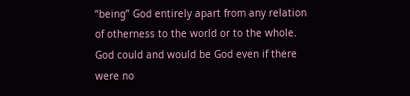“being” God entirely apart from any relation of otherness to the world or to the whole. God could and would be God even if there were no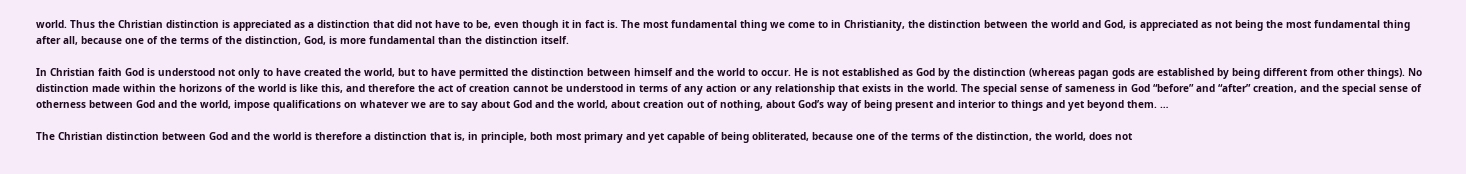world. Thus the Christian distinction is appreciated as a distinction that did not have to be, even though it in fact is. The most fundamental thing we come to in Christianity, the distinction between the world and God, is appreciated as not being the most fundamental thing after all, because one of the terms of the distinction, God, is more fundamental than the distinction itself.

In Christian faith God is understood not only to have created the world, but to have permitted the distinction between himself and the world to occur. He is not established as God by the distinction (whereas pagan gods are established by being different from other things). No distinction made within the horizons of the world is like this, and therefore the act of creation cannot be understood in terms of any action or any relationship that exists in the world. The special sense of sameness in God “before” and “after” creation, and the special sense of otherness between God and the world, impose qualifications on whatever we are to say about God and the world, about creation out of nothing, about God’s way of being present and interior to things and yet beyond them. …

The Christian distinction between God and the world is therefore a distinction that is, in principle, both most primary and yet capable of being obliterated, because one of the terms of the distinction, the world, does not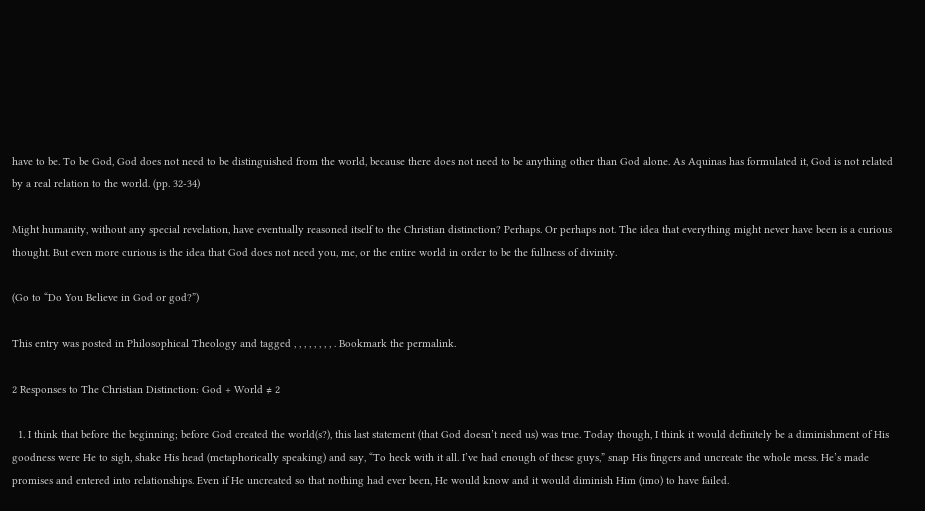have to be. To be God, God does not need to be distinguished from the world, because there does not need to be anything other than God alone. As Aquinas has formulated it, God is not related by a real relation to the world. (pp. 32-34)

Might humanity, without any special revelation, have eventually reasoned itself to the Christian distinction? Perhaps. Or perhaps not. The idea that everything might never have been is a curious thought. But even more curious is the idea that God does not need you, me, or the entire world in order to be the fullness of divinity.

(Go to “Do You Believe in God or god?”)

This entry was posted in Philosophical Theology and tagged , , , , , , , , . Bookmark the permalink.

2 Responses to The Christian Distinction: God + World ≠ 2

  1. I think that before the beginning; before God created the world(s?), this last statement (that God doesn’t need us) was true. Today though, I think it would definitely be a diminishment of His goodness were He to sigh, shake His head (metaphorically speaking) and say, “To heck with it all. I’ve had enough of these guys,” snap His fingers and uncreate the whole mess. He’s made promises and entered into relationships. Even if He uncreated so that nothing had ever been, He would know and it would diminish Him (imo) to have failed.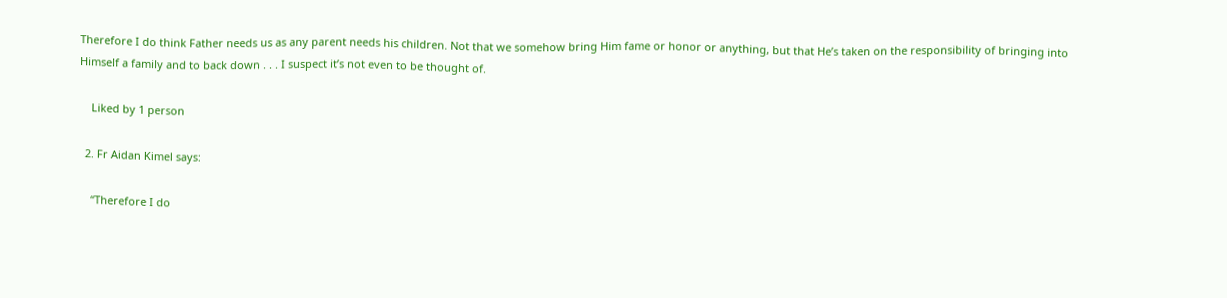Therefore I do think Father needs us as any parent needs his children. Not that we somehow bring Him fame or honor or anything, but that He’s taken on the responsibility of bringing into Himself a family and to back down . . . I suspect it’s not even to be thought of.

    Liked by 1 person

  2. Fr Aidan Kimel says:

    “Therefore I do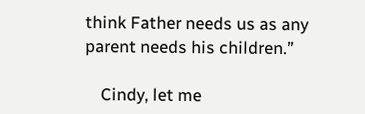think Father needs us as any parent needs his children.”

    Cindy, let me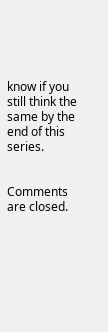know if you still think the same by the end of this series.


Comments are closed.